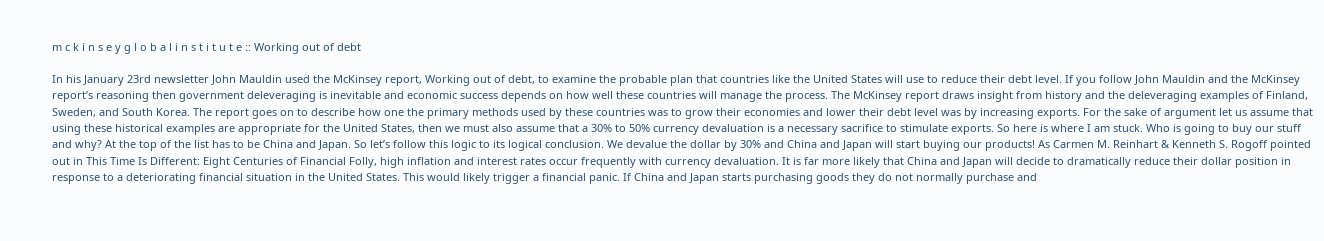m c k i n s e y g l o b a l i n s t i t u t e :: Working out of debt

In his January 23rd newsletter John Mauldin used the McKinsey report, Working out of debt, to examine the probable plan that countries like the United States will use to reduce their debt level. If you follow John Mauldin and the McKinsey report’s reasoning then government deleveraging is inevitable and economic success depends on how well these countries will manage the process. The McKinsey report draws insight from history and the deleveraging examples of Finland, Sweden, and South Korea. The report goes on to describe how one the primary methods used by these countries was to grow their economies and lower their debt level was by increasing exports. For the sake of argument let us assume that using these historical examples are appropriate for the United States, then we must also assume that a 30% to 50% currency devaluation is a necessary sacrifice to stimulate exports. So here is where I am stuck. Who is going to buy our stuff and why? At the top of the list has to be China and Japan. So let’s follow this logic to its logical conclusion. We devalue the dollar by 30% and China and Japan will start buying our products! As Carmen M. Reinhart & Kenneth S. Rogoff pointed out in This Time Is Different: Eight Centuries of Financial Folly, high inflation and interest rates occur frequently with currency devaluation. It is far more likely that China and Japan will decide to dramatically reduce their dollar position in response to a deteriorating financial situation in the United States. This would likely trigger a financial panic. If China and Japan starts purchasing goods they do not normally purchase and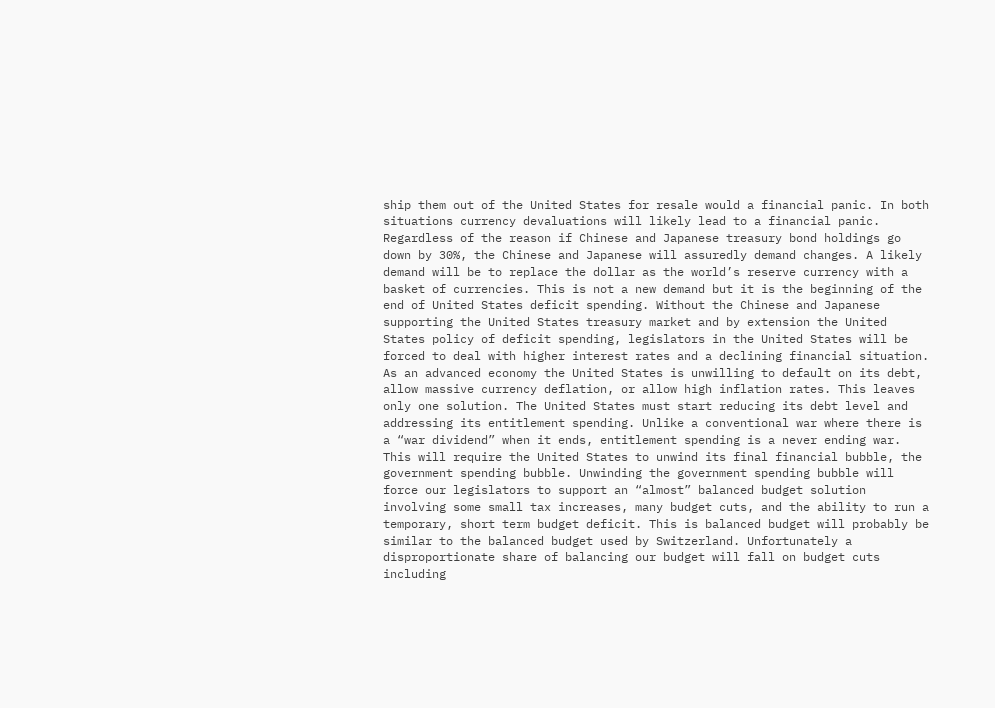ship them out of the United States for resale would a financial panic. In both situations currency devaluations will likely lead to a financial panic. Regardless of the reason if Chinese and Japanese treasury bond holdings go down by 30%, the Chinese and Japanese will assuredly demand changes. A likely demand will be to replace the dollar as the world’s reserve currency with a basket of currencies. This is not a new demand but it is the beginning of the end of United States deficit spending. Without the Chinese and Japanese supporting the United States treasury market and by extension the United States policy of deficit spending, legislators in the United States will be forced to deal with higher interest rates and a declining financial situation. As an advanced economy the United States is unwilling to default on its debt, allow massive currency deflation, or allow high inflation rates. This leaves only one solution. The United States must start reducing its debt level and addressing its entitlement spending. Unlike a conventional war where there is a “war dividend” when it ends, entitlement spending is a never ending war. This will require the United States to unwind its final financial bubble, the government spending bubble. Unwinding the government spending bubble will force our legislators to support an “almost” balanced budget solution involving some small tax increases, many budget cuts, and the ability to run a temporary, short term budget deficit. This is balanced budget will probably be similar to the balanced budget used by Switzerland. Unfortunately a disproportionate share of balancing our budget will fall on budget cuts including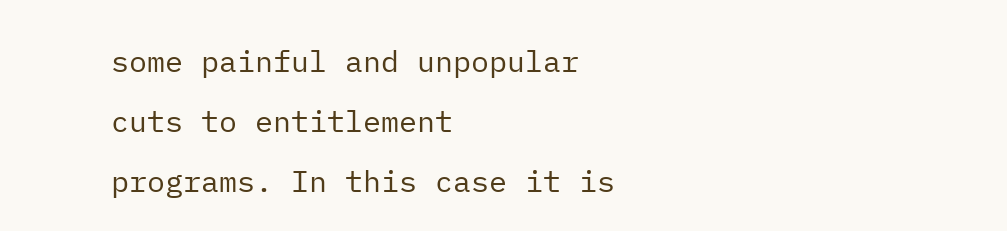some painful and unpopular cuts to entitlement programs. In this case it is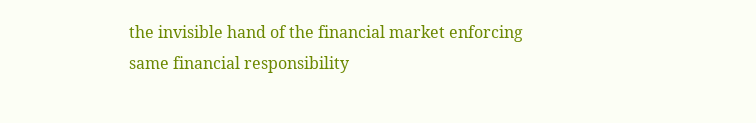the invisible hand of the financial market enforcing same financial responsibility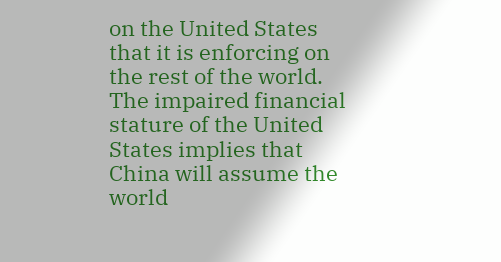on the United States that it is enforcing on the rest of the world. The impaired financial stature of the United States implies that China will assume the world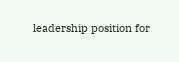leadership position for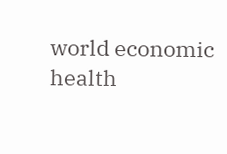world economic health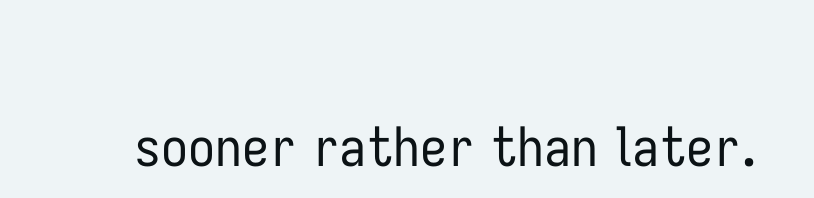sooner rather than later.